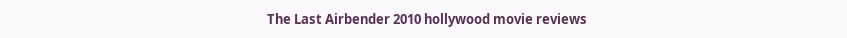The Last Airbender 2010 hollywood movie reviews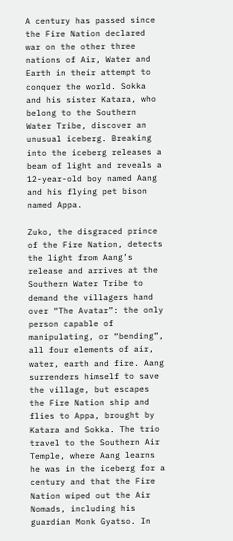A century has passed since the Fire Nation declared war on the other three nations of Air, Water and Earth in their attempt to conquer the world. Sokka and his sister Katara, who belong to the Southern Water Tribe, discover an unusual iceberg. Breaking into the iceberg releases a beam of light and reveals a 12-year-old boy named Aang and his flying pet bison named Appa.

Zuko, the disgraced prince of the Fire Nation, detects the light from Aang’s release and arrives at the Southern Water Tribe to demand the villagers hand over “The Avatar”: the only person capable of manipulating, or “bending”, all four elements of air, water, earth and fire. Aang surrenders himself to save the village, but escapes the Fire Nation ship and flies to Appa, brought by Katara and Sokka. The trio travel to the Southern Air Temple, where Aang learns he was in the iceberg for a century and that the Fire Nation wiped out the Air Nomads, including his guardian Monk Gyatso. In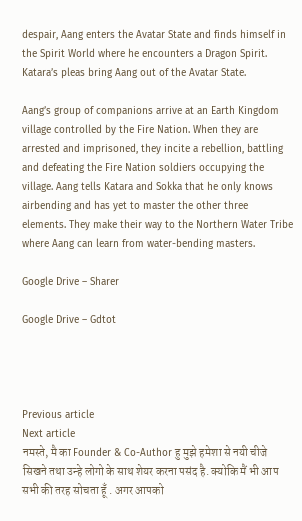despair, Aang enters the Avatar State and finds himself in the Spirit World where he encounters a Dragon Spirit. Katara’s pleas bring Aang out of the Avatar State.

Aang’s group of companions arrive at an Earth Kingdom village controlled by the Fire Nation. When they are arrested and imprisoned, they incite a rebellion, battling and defeating the Fire Nation soldiers occupying the village. Aang tells Katara and Sokka that he only knows airbending and has yet to master the other three elements. They make their way to the Northern Water Tribe where Aang can learn from water-bending masters.

Google Drive – Sharer

Google Drive – Gdtot




Previous article
Next article
नमस्ते, मै का Founder & Co-Author हु मुझे हमेशा से नयी चीजे सिखने तथा उन्हे लोगो के साथ शेयर करना पसंद है. क्योकि मैं भी आप सभी की तरह सोचता हूँ . अगर आपको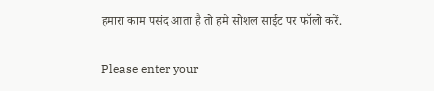हमारा काम पसंद आता है तो हमे सोशल साईट पर फॉलो करें.


Please enter your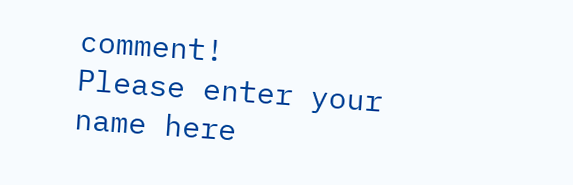comment!
Please enter your name here